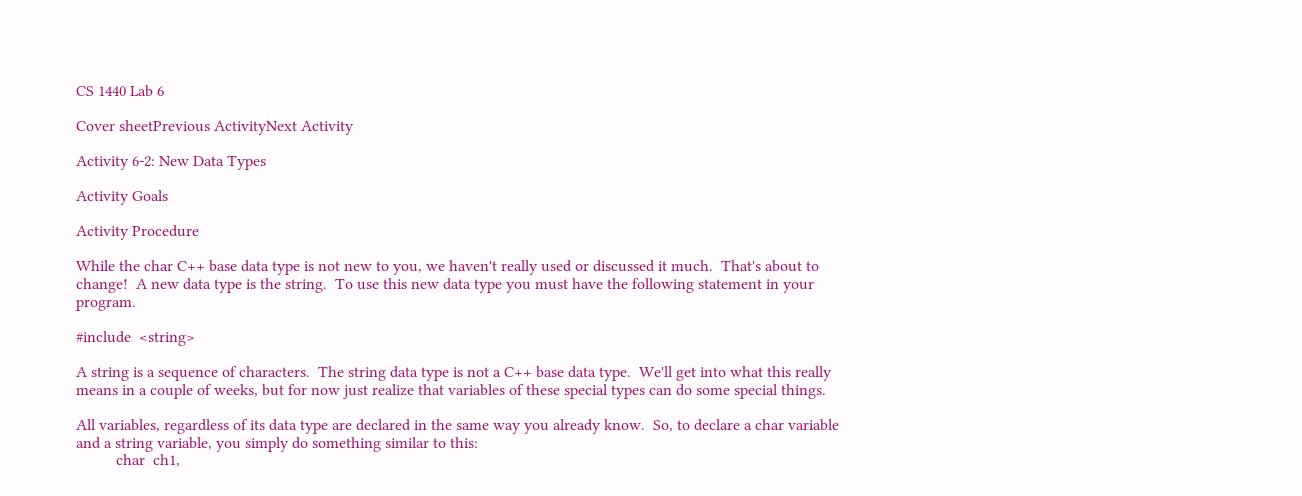CS 1440 Lab 6

Cover sheetPrevious ActivityNext Activity

Activity 6-2: New Data Types

Activity Goals

Activity Procedure

While the char C++ base data type is not new to you, we haven't really used or discussed it much.  That's about to change!  A new data type is the string.  To use this new data type you must have the following statement in your program.

#include  <string>

A string is a sequence of characters.  The string data type is not a C++ base data type.  We'll get into what this really means in a couple of weeks, but for now just realize that variables of these special types can do some special things.

All variables, regardless of its data type are declared in the same way you already know.  So, to declare a char variable and a string variable, you simply do something similar to this:
          char  ch1,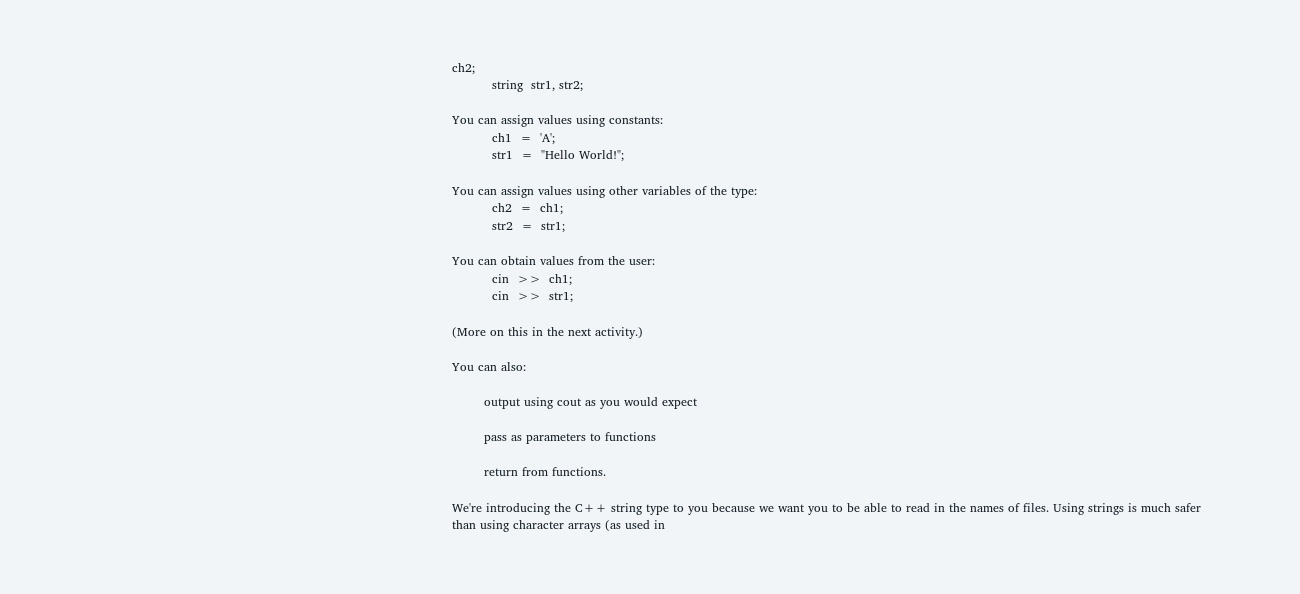ch2;
          string  str1, str2;

You can assign values using constants:
          ch1  =  'A';
          str1  =  "Hello World!";

You can assign values using other variables of the type:
          ch2  =  ch1;
          str2  =  str1;

You can obtain values from the user:
          cin  >>  ch1;
          cin  >>  str1;

(More on this in the next activity.)

You can also:

        output using cout as you would expect

        pass as parameters to functions

        return from functions.

We're introducing the C++ string type to you because we want you to be able to read in the names of files. Using strings is much safer than using character arrays (as used in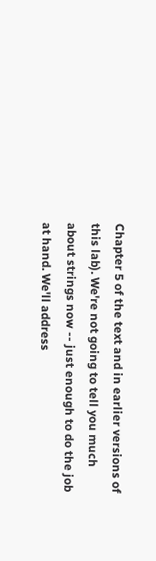Chapter 5 of the text and in earlier versions of this lab). We're not going to tell you much about strings now -- just enough to do the job at hand. We'll address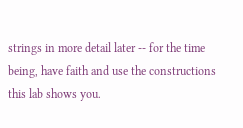strings in more detail later -- for the time being, have faith and use the constructions this lab shows you.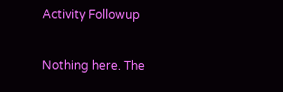Activity Followup

Nothing here. The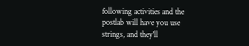following activities and the postlab will have you use strings, and they'll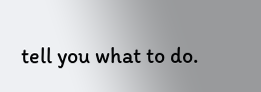tell you what to do.